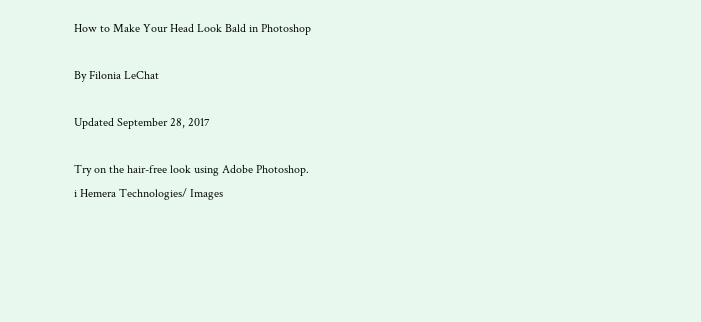How to Make Your Head Look Bald in Photoshop

By Filonia LeChat

Updated September 28, 2017

Try on the hair-free look using Adobe Photoshop.
i Hemera Technologies/ Images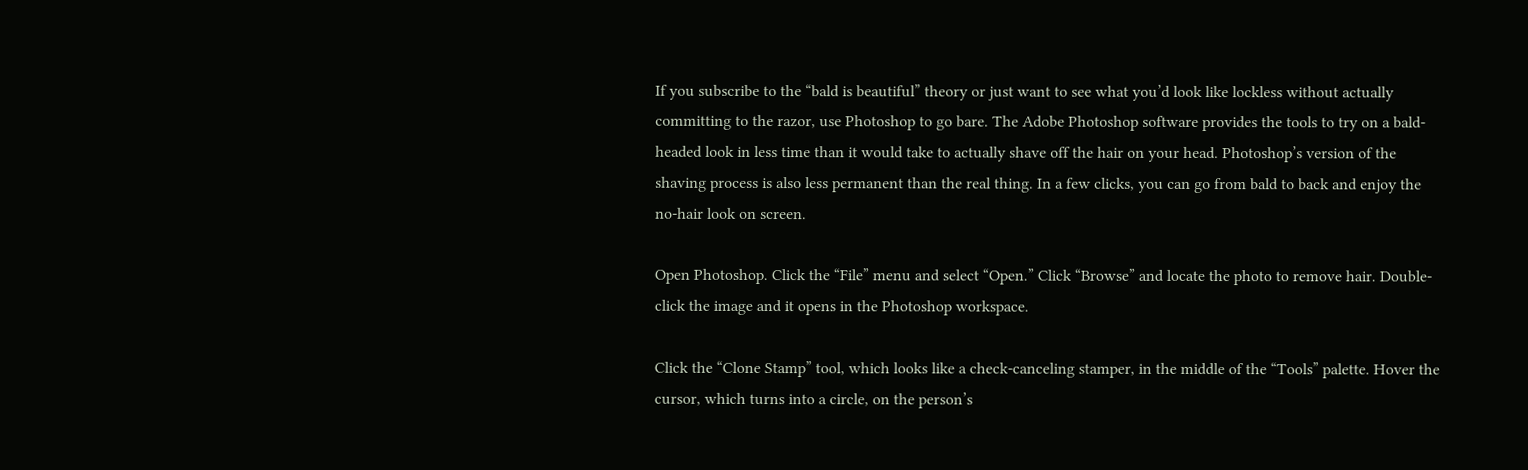If you subscribe to the “bald is beautiful” theory or just want to see what you’d look like lockless without actually committing to the razor, use Photoshop to go bare. The Adobe Photoshop software provides the tools to try on a bald-headed look in less time than it would take to actually shave off the hair on your head. Photoshop’s version of the shaving process is also less permanent than the real thing. In a few clicks, you can go from bald to back and enjoy the no-hair look on screen.

Open Photoshop. Click the “File” menu and select “Open.” Click “Browse” and locate the photo to remove hair. Double-click the image and it opens in the Photoshop workspace.

Click the “Clone Stamp” tool, which looks like a check-canceling stamper, in the middle of the “Tools” palette. Hover the cursor, which turns into a circle, on the person’s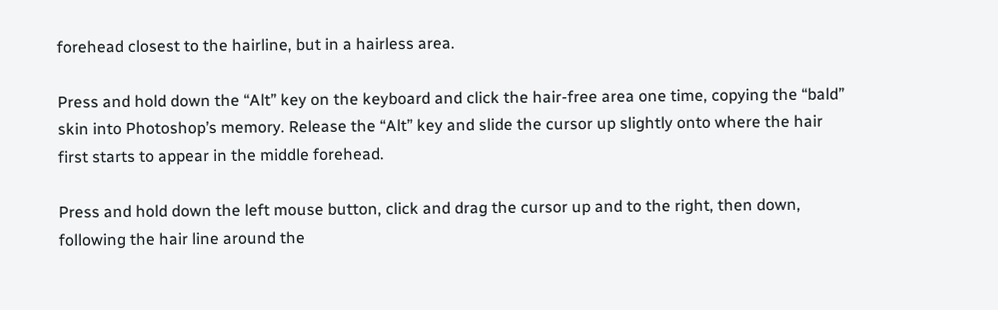forehead closest to the hairline, but in a hairless area.

Press and hold down the “Alt” key on the keyboard and click the hair-free area one time, copying the “bald” skin into Photoshop’s memory. Release the “Alt” key and slide the cursor up slightly onto where the hair first starts to appear in the middle forehead.

Press and hold down the left mouse button, click and drag the cursor up and to the right, then down, following the hair line around the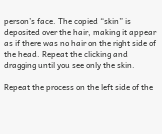person’s face. The copied “skin” is deposited over the hair, making it appear as if there was no hair on the right side of the head. Repeat the clicking and dragging until you see only the skin.

Repeat the process on the left side of the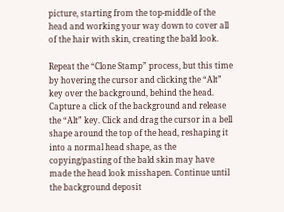picture, starting from the top-middle of the head and working your way down to cover all of the hair with skin, creating the bald look.

Repeat the “Clone Stamp” process, but this time by hovering the cursor and clicking the “Alt” key over the background, behind the head. Capture a click of the background and release the “Alt” key. Click and drag the cursor in a bell shape around the top of the head, reshaping it into a normal head shape, as the copying/pasting of the bald skin may have made the head look misshapen. Continue until the background deposit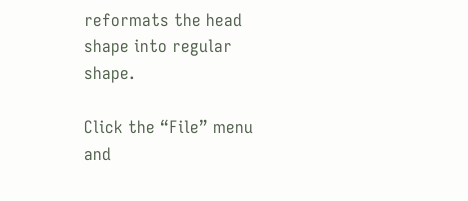reformats the head shape into regular shape.

Click the “File” menu and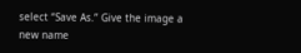select “Save As.” Give the image a new name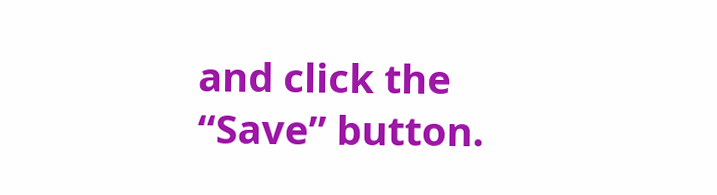and click the “Save” button.